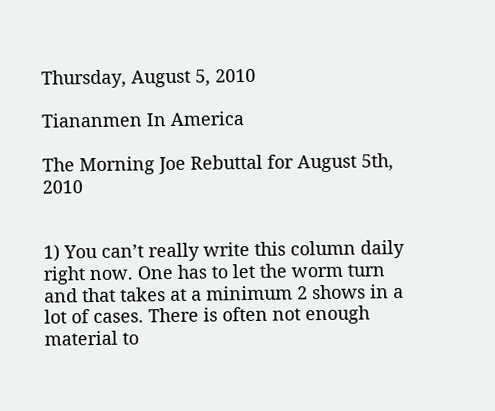Thursday, August 5, 2010

Tiananmen In America

The Morning Joe Rebuttal for August 5th, 2010


1) You can’t really write this column daily right now. One has to let the worm turn and that takes at a minimum 2 shows in a lot of cases. There is often not enough material to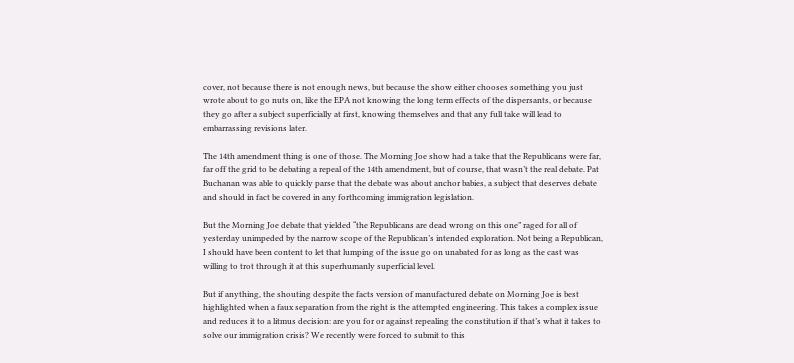cover, not because there is not enough news, but because the show either chooses something you just wrote about to go nuts on, like the EPA not knowing the long term effects of the dispersants, or because they go after a subject superficially at first, knowing themselves and that any full take will lead to embarrassing revisions later.

The 14th amendment thing is one of those. The Morning Joe show had a take that the Republicans were far, far off the grid to be debating a repeal of the 14th amendment, but of course, that wasn’t the real debate. Pat Buchanan was able to quickly parse that the debate was about anchor babies, a subject that deserves debate and should in fact be covered in any forthcoming immigration legislation.

But the Morning Joe debate that yielded “the Republicans are dead wrong on this one” raged for all of yesterday unimpeded by the narrow scope of the Republican’s intended exploration. Not being a Republican, I should have been content to let that lumping of the issue go on unabated for as long as the cast was willing to trot through it at this superhumanly superficial level.

But if anything, the shouting despite the facts version of manufactured debate on Morning Joe is best highlighted when a faux separation from the right is the attempted engineering. This takes a complex issue and reduces it to a litmus decision: are you for or against repealing the constitution if that’s what it takes to solve our immigration crisis? We recently were forced to submit to this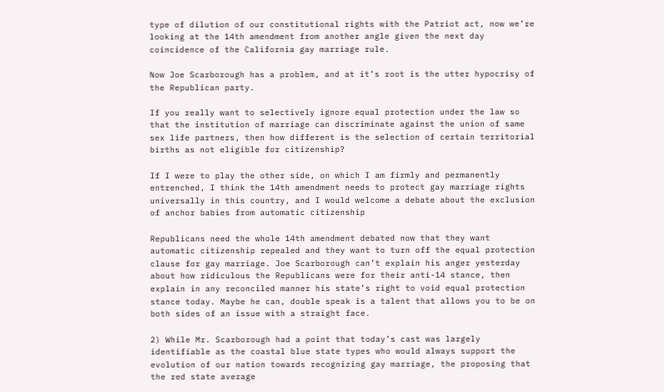type of dilution of our constitutional rights with the Patriot act, now we’re looking at the 14th amendment from another angle given the next day coincidence of the California gay marriage rule.

Now Joe Scarborough has a problem, and at it’s root is the utter hypocrisy of the Republican party.

If you really want to selectively ignore equal protection under the law so that the institution of marriage can discriminate against the union of same sex life partners, then how different is the selection of certain territorial births as not eligible for citizenship?

If I were to play the other side, on which I am firmly and permanently entrenched, I think the 14th amendment needs to protect gay marriage rights universally in this country, and I would welcome a debate about the exclusion of anchor babies from automatic citizenship

Republicans need the whole 14th amendment debated now that they want automatic citizenship repealed and they want to turn off the equal protection clause for gay marriage. Joe Scarborough can’t explain his anger yesterday about how ridiculous the Republicans were for their anti-14 stance, then explain in any reconciled manner his state’s right to void equal protection stance today. Maybe he can, double speak is a talent that allows you to be on both sides of an issue with a straight face.

2) While Mr. Scarborough had a point that today’s cast was largely identifiable as the coastal blue state types who would always support the evolution of our nation towards recognizing gay marriage, the proposing that the red state average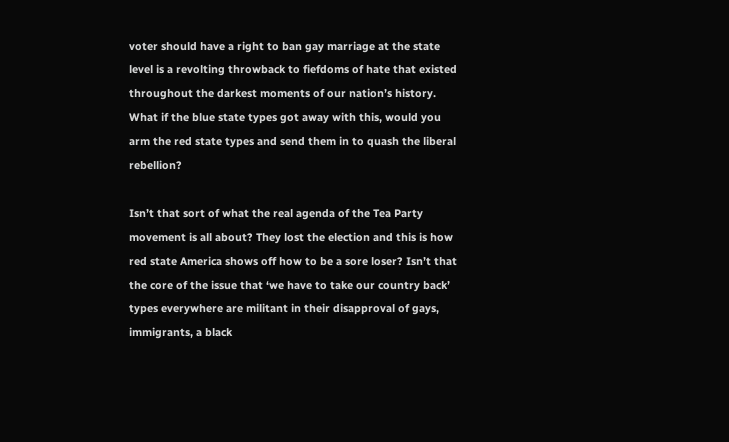voter should have a right to ban gay marriage at the state level is a revolting throwback to fiefdoms of hate that existed throughout the darkest moments of our nation’s history. What if the blue state types got away with this, would you arm the red state types and send them in to quash the liberal rebellion?

Isn’t that sort of what the real agenda of the Tea Party movement is all about? They lost the election and this is how red state America shows off how to be a sore loser? Isn’t that the core of the issue that ‘we have to take our country back’ types everywhere are militant in their disapproval of gays, immigrants, a black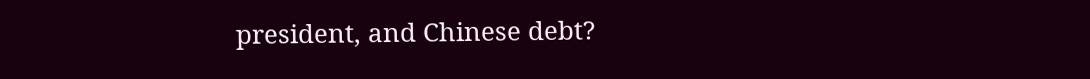president, and Chinese debt?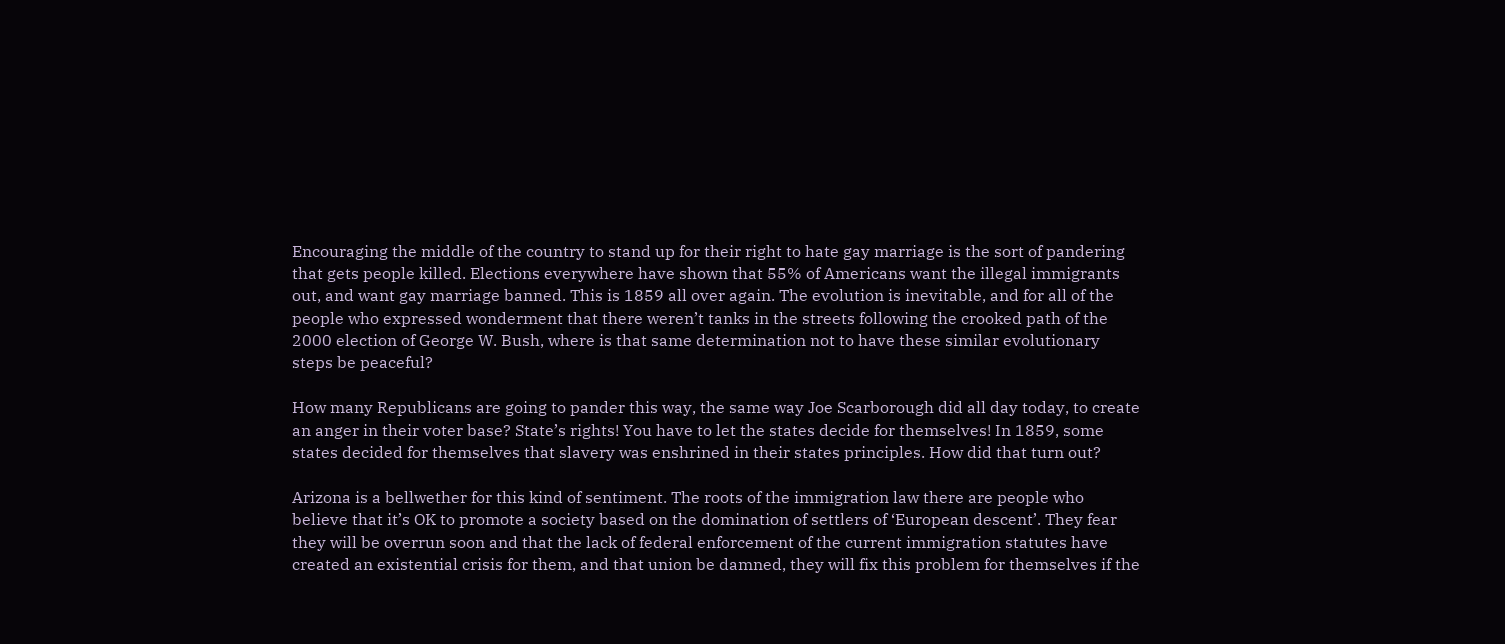Encouraging the middle of the country to stand up for their right to hate gay marriage is the sort of pandering that gets people killed. Elections everywhere have shown that 55% of Americans want the illegal immigrants out, and want gay marriage banned. This is 1859 all over again. The evolution is inevitable, and for all of the people who expressed wonderment that there weren’t tanks in the streets following the crooked path of the 2000 election of George W. Bush, where is that same determination not to have these similar evolutionary steps be peaceful?

How many Republicans are going to pander this way, the same way Joe Scarborough did all day today, to create an anger in their voter base? State’s rights! You have to let the states decide for themselves! In 1859, some states decided for themselves that slavery was enshrined in their states principles. How did that turn out?

Arizona is a bellwether for this kind of sentiment. The roots of the immigration law there are people who believe that it’s OK to promote a society based on the domination of settlers of ‘European descent’. They fear they will be overrun soon and that the lack of federal enforcement of the current immigration statutes have created an existential crisis for them, and that union be damned, they will fix this problem for themselves if the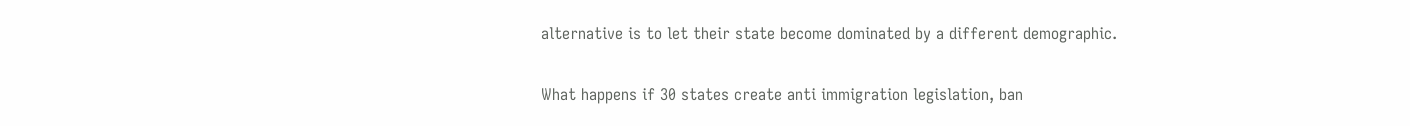alternative is to let their state become dominated by a different demographic.

What happens if 30 states create anti immigration legislation, ban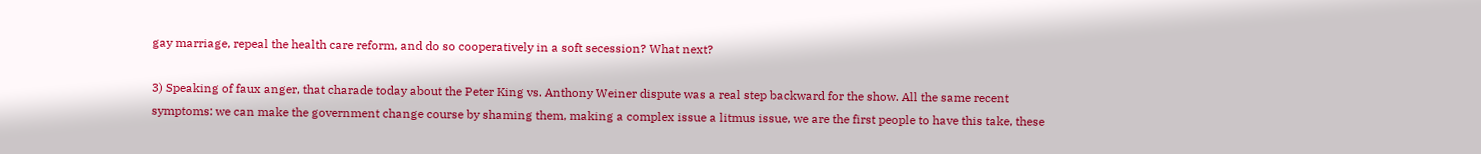gay marriage, repeal the health care reform, and do so cooperatively in a soft secession? What next?

3) Speaking of faux anger, that charade today about the Peter King vs. Anthony Weiner dispute was a real step backward for the show. All the same recent symptoms: we can make the government change course by shaming them, making a complex issue a litmus issue, we are the first people to have this take, these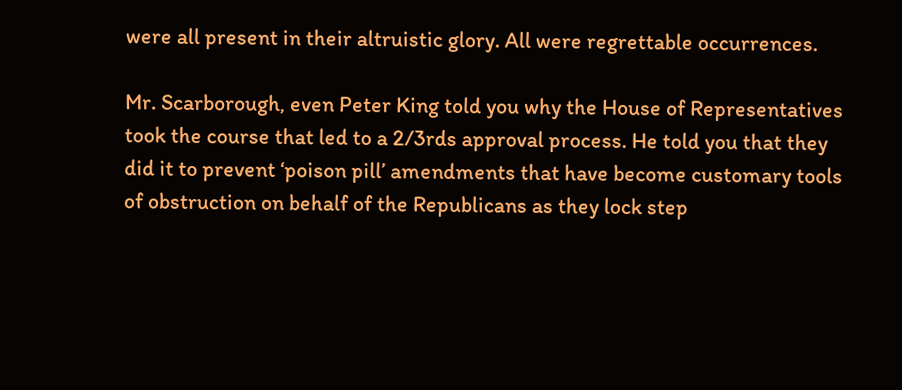were all present in their altruistic glory. All were regrettable occurrences.

Mr. Scarborough, even Peter King told you why the House of Representatives took the course that led to a 2/3rds approval process. He told you that they did it to prevent ‘poison pill’ amendments that have become customary tools of obstruction on behalf of the Republicans as they lock step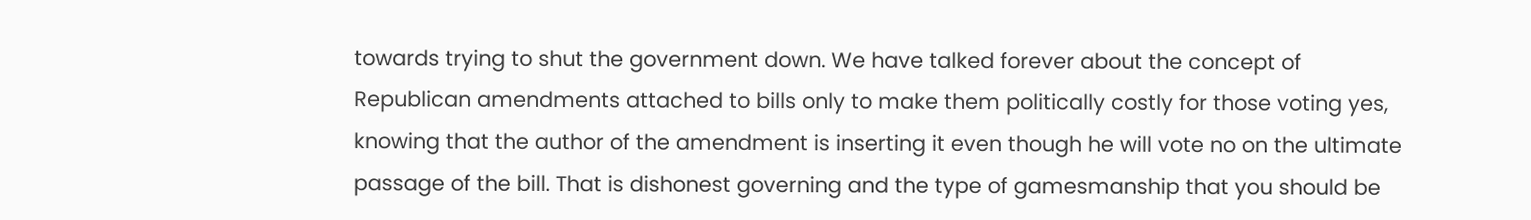towards trying to shut the government down. We have talked forever about the concept of Republican amendments attached to bills only to make them politically costly for those voting yes, knowing that the author of the amendment is inserting it even though he will vote no on the ultimate passage of the bill. That is dishonest governing and the type of gamesmanship that you should be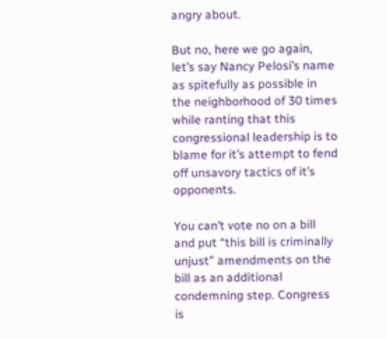angry about.

But no, here we go again, let’s say Nancy Pelosi’s name as spitefully as possible in the neighborhood of 30 times while ranting that this congressional leadership is to blame for it’s attempt to fend off unsavory tactics of it’s opponents.

You can’t vote no on a bill and put “this bill is criminally unjust” amendments on the bill as an additional condemning step. Congress is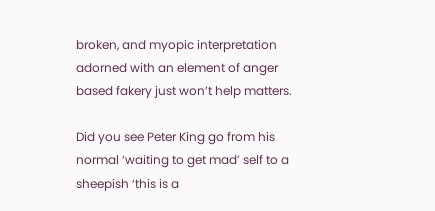broken, and myopic interpretation adorned with an element of anger based fakery just won’t help matters.

Did you see Peter King go from his normal ‘waiting to get mad’ self to a sheepish ‘this is a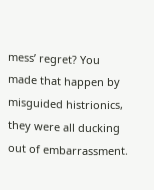mess’ regret? You made that happen by misguided histrionics, they were all ducking out of embarrassment.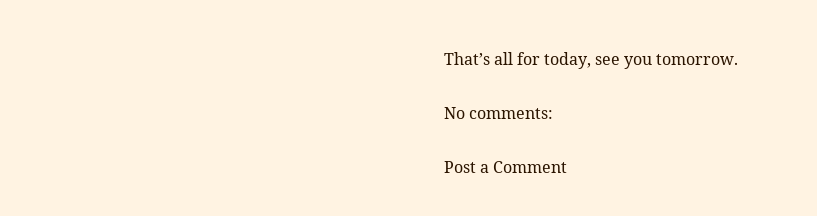That’s all for today, see you tomorrow.

No comments:

Post a Comment